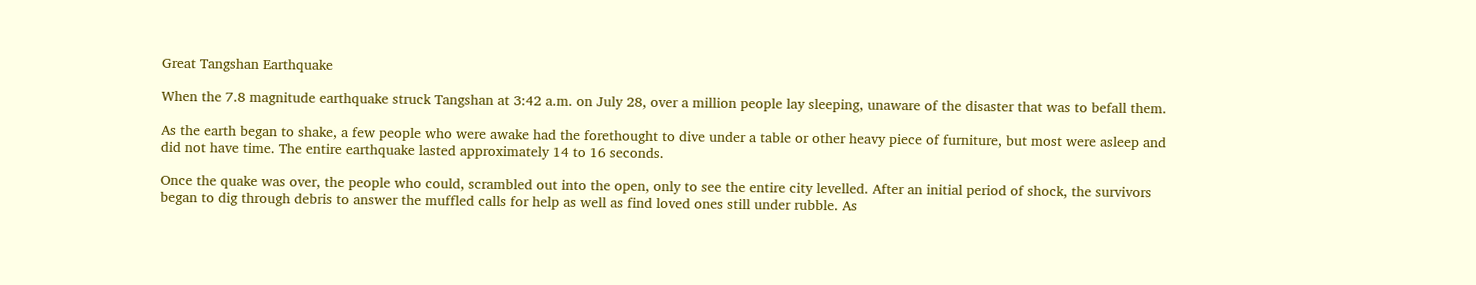Great Tangshan Earthquake

When the 7.8 magnitude earthquake struck Tangshan at 3:42 a.m. on July 28, over a million people lay sleeping, unaware of the disaster that was to befall them.

As the earth began to shake, a few people who were awake had the forethought to dive under a table or other heavy piece of furniture, but most were asleep and did not have time. The entire earthquake lasted approximately 14 to 16 seconds.

Once the quake was over, the people who could, scrambled out into the open, only to see the entire city levelled. After an initial period of shock, the survivors began to dig through debris to answer the muffled calls for help as well as find loved ones still under rubble. As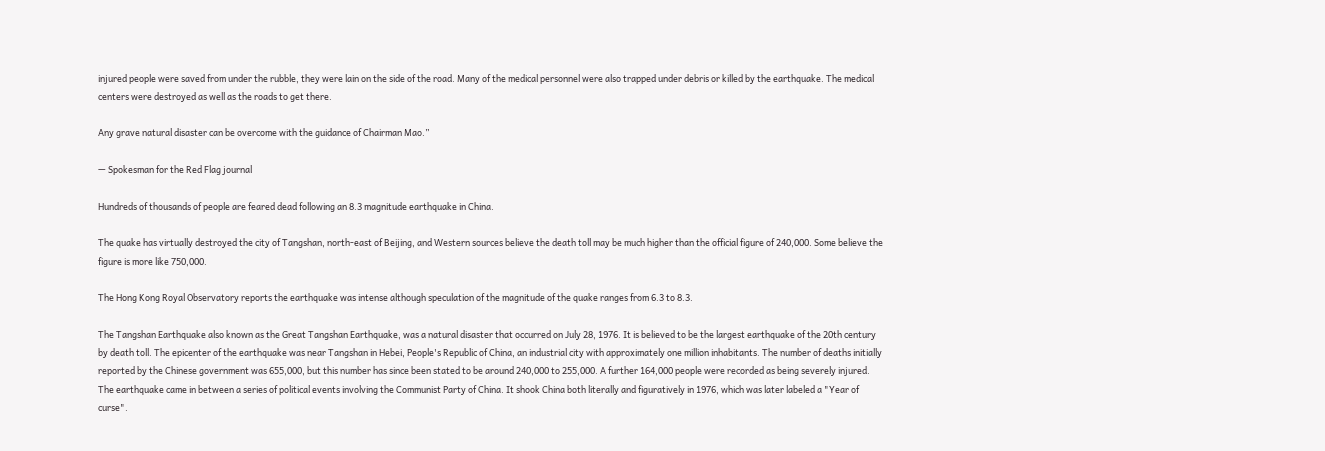injured people were saved from under the rubble, they were lain on the side of the road. Many of the medical personnel were also trapped under debris or killed by the earthquake. The medical centers were destroyed as well as the roads to get there.

Any grave natural disaster can be overcome with the guidance of Chairman Mao.”

— Spokesman for the Red Flag journal

Hundreds of thousands of people are feared dead following an 8.3 magnitude earthquake in China.

The quake has virtually destroyed the city of Tangshan, north-east of Beijing, and Western sources believe the death toll may be much higher than the official figure of 240,000. Some believe the figure is more like 750,000.

The Hong Kong Royal Observatory reports the earthquake was intense although speculation of the magnitude of the quake ranges from 6.3 to 8.3.

The Tangshan Earthquake also known as the Great Tangshan Earthquake, was a natural disaster that occurred on July 28, 1976. It is believed to be the largest earthquake of the 20th century by death toll. The epicenter of the earthquake was near Tangshan in Hebei, People's Republic of China, an industrial city with approximately one million inhabitants. The number of deaths initially reported by the Chinese government was 655,000, but this number has since been stated to be around 240,000 to 255,000. A further 164,000 people were recorded as being severely injured. The earthquake came in between a series of political events involving the Communist Party of China. It shook China both literally and figuratively in 1976, which was later labeled a "Year of curse".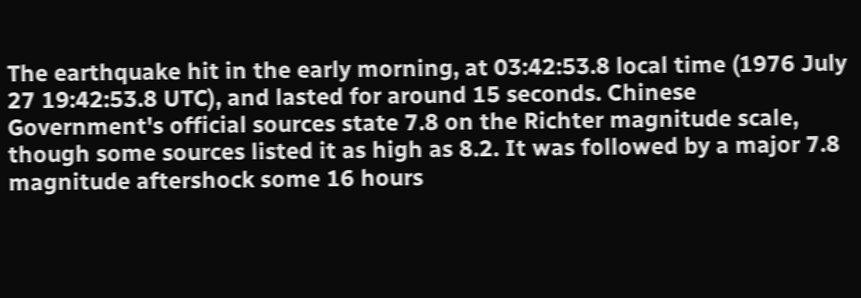The earthquake hit in the early morning, at 03:42:53.8 local time (1976 July 27 19:42:53.8 UTC), and lasted for around 15 seconds. Chinese Government's official sources state 7.8 on the Richter magnitude scale, though some sources listed it as high as 8.2. It was followed by a major 7.8 magnitude aftershock some 16 hours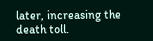later, increasing the death toll.